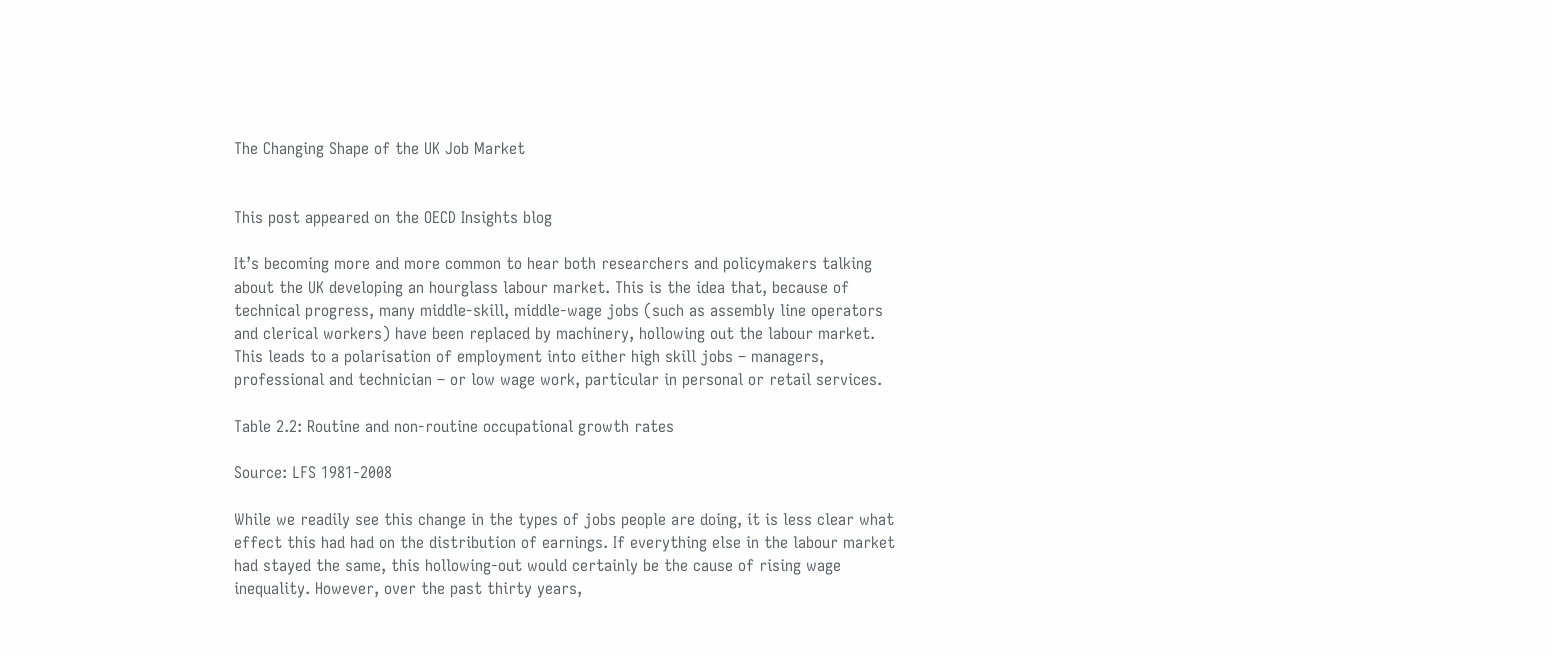The Changing Shape of the UK Job Market


This post appeared on the OECD Insights blog

It’s becoming more and more common to hear both researchers and policymakers talking about the UK developing an hourglass labour market. This is the idea that, because of technical progress, many middle-skill, middle-wage jobs (such as assembly line operators and clerical workers) have been replaced by machinery, hollowing out the labour market. This leads to a polarisation of employment into either high skill jobs – managers, professional and technician – or low wage work, particular in personal or retail services.

Table 2.2: Routine and non-routine occupational growth rates

Source: LFS 1981-2008

While we readily see this change in the types of jobs people are doing, it is less clear what effect this had had on the distribution of earnings. If everything else in the labour market had stayed the same, this hollowing-out would certainly be the cause of rising wage inequality. However, over the past thirty years,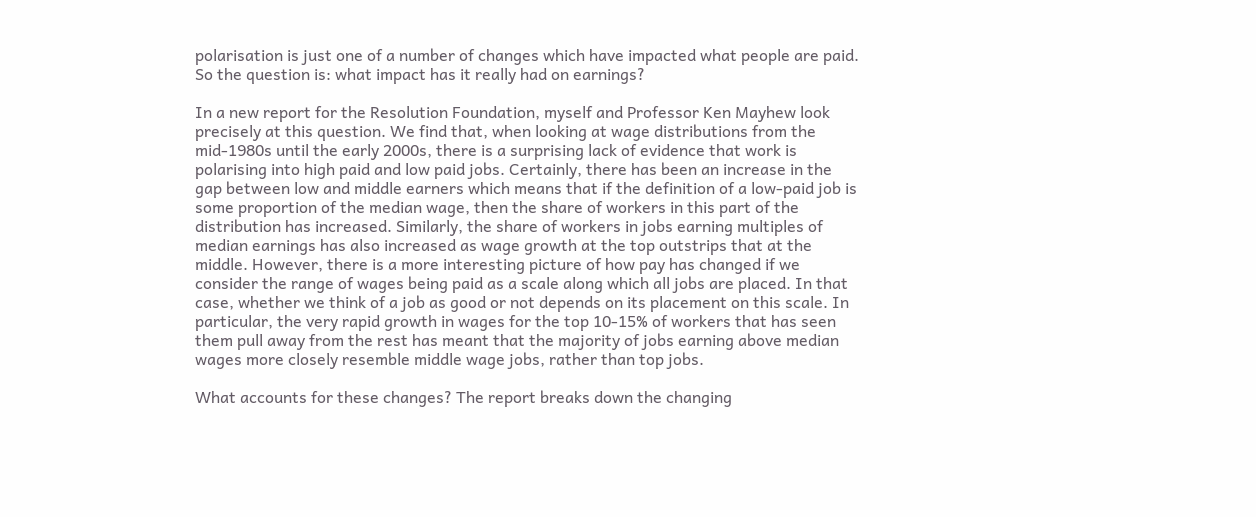polarisation is just one of a number of changes which have impacted what people are paid. So the question is: what impact has it really had on earnings?

In a new report for the Resolution Foundation, myself and Professor Ken Mayhew look precisely at this question. We find that, when looking at wage distributions from the mid-1980s until the early 2000s, there is a surprising lack of evidence that work is polarising into high paid and low paid jobs. Certainly, there has been an increase in the gap between low and middle earners which means that if the definition of a low-paid job is some proportion of the median wage, then the share of workers in this part of the distribution has increased. Similarly, the share of workers in jobs earning multiples of median earnings has also increased as wage growth at the top outstrips that at the middle. However, there is a more interesting picture of how pay has changed if we consider the range of wages being paid as a scale along which all jobs are placed. In that case, whether we think of a job as good or not depends on its placement on this scale. In particular, the very rapid growth in wages for the top 10-15% of workers that has seen them pull away from the rest has meant that the majority of jobs earning above median wages more closely resemble middle wage jobs, rather than top jobs.

What accounts for these changes? The report breaks down the changing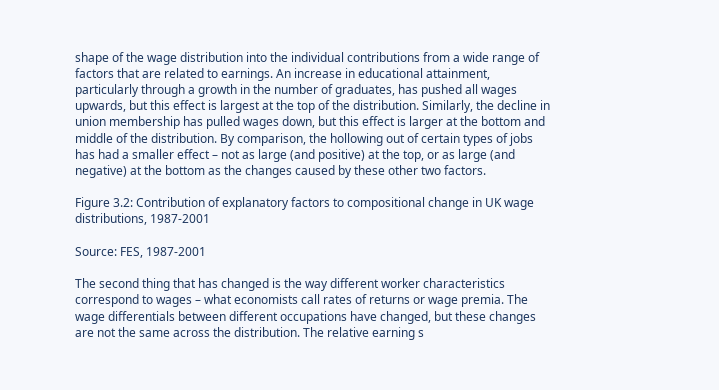shape of the wage distribution into the individual contributions from a wide range of factors that are related to earnings. An increase in educational attainment, particularly through a growth in the number of graduates, has pushed all wages upwards, but this effect is largest at the top of the distribution. Similarly, the decline in union membership has pulled wages down, but this effect is larger at the bottom and middle of the distribution. By comparison, the hollowing out of certain types of jobs has had a smaller effect – not as large (and positive) at the top, or as large (and negative) at the bottom as the changes caused by these other two factors.

Figure 3.2: Contribution of explanatory factors to compositional change in UK wage distributions, 1987-2001

Source: FES, 1987-2001

The second thing that has changed is the way different worker characteristics correspond to wages – what economists call rates of returns or wage premia. The wage differentials between different occupations have changed, but these changes are not the same across the distribution. The relative earning s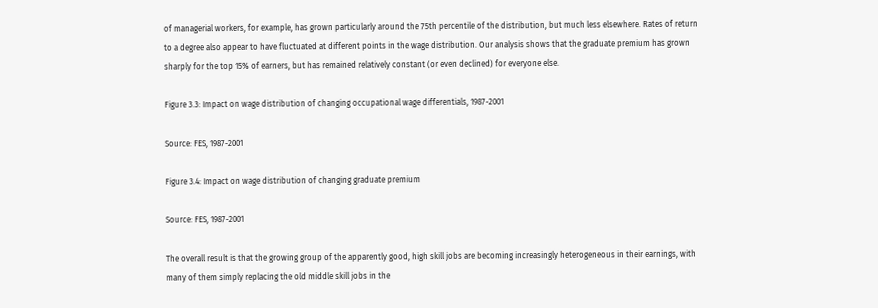of managerial workers, for example, has grown particularly around the 75th percentile of the distribution, but much less elsewhere. Rates of return to a degree also appear to have fluctuated at different points in the wage distribution. Our analysis shows that the graduate premium has grown sharply for the top 15% of earners, but has remained relatively constant (or even declined) for everyone else.

Figure 3.3: Impact on wage distribution of changing occupational wage differentials, 1987-2001

Source: FES, 1987-2001

Figure 3.4: Impact on wage distribution of changing graduate premium

Source: FES, 1987-2001

The overall result is that the growing group of the apparently good, high skill jobs are becoming increasingly heterogeneous in their earnings, with many of them simply replacing the old middle skill jobs in the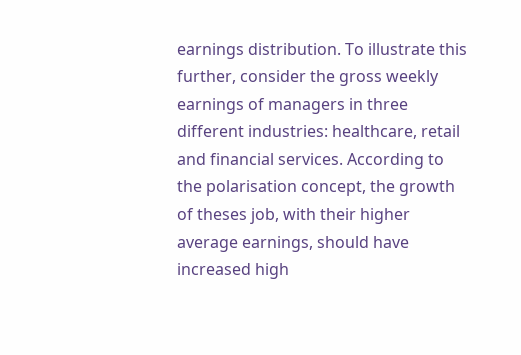earnings distribution. To illustrate this further, consider the gross weekly earnings of managers in three different industries: healthcare, retail and financial services. According to the polarisation concept, the growth of theses job, with their higher average earnings, should have increased high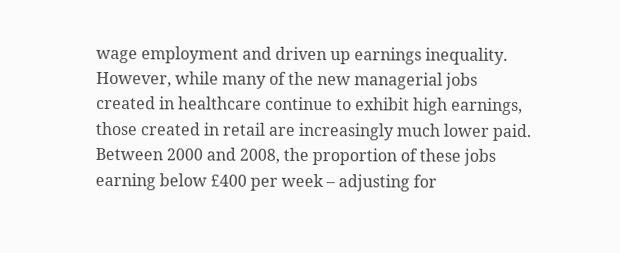wage employment and driven up earnings inequality. However, while many of the new managerial jobs created in healthcare continue to exhibit high earnings, those created in retail are increasingly much lower paid. Between 2000 and 2008, the proportion of these jobs earning below £400 per week – adjusting for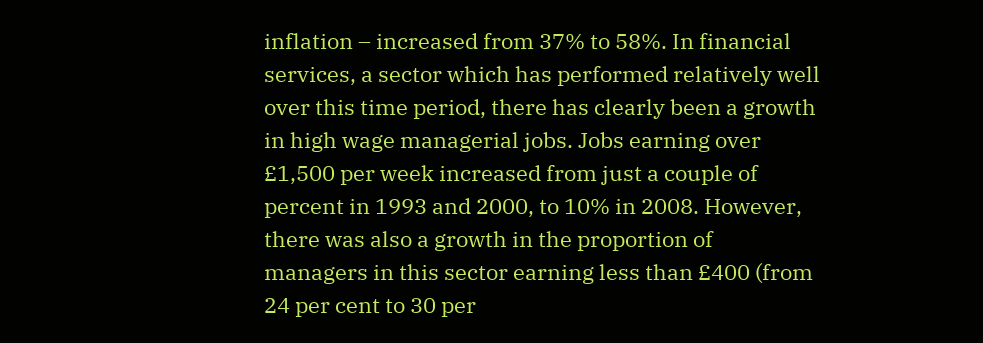inflation – increased from 37% to 58%. In financial services, a sector which has performed relatively well over this time period, there has clearly been a growth in high wage managerial jobs. Jobs earning over £1,500 per week increased from just a couple of percent in 1993 and 2000, to 10% in 2008. However, there was also a growth in the proportion of managers in this sector earning less than £400 (from 24 per cent to 30 per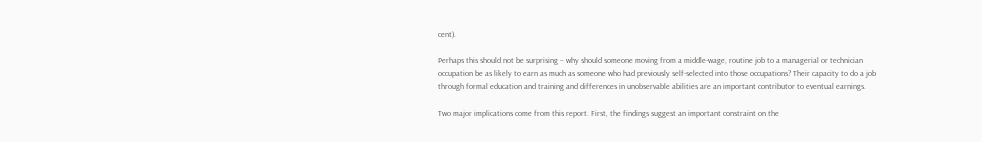cent).

Perhaps this should not be surprising – why should someone moving from a middle-wage, routine job to a managerial or technician occupation be as likely to earn as much as someone who had previously self-selected into those occupations? Their capacity to do a job through formal education and training and differences in unobservable abilities are an important contributor to eventual earnings.

Two major implications come from this report. First, the findings suggest an important constraint on the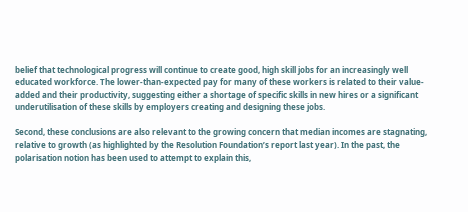belief that technological progress will continue to create good, high skill jobs for an increasingly well educated workforce. The lower-than-expected pay for many of these workers is related to their value-added and their productivity, suggesting either a shortage of specific skills in new hires or a significant underutilisation of these skills by employers creating and designing these jobs.

Second, these conclusions are also relevant to the growing concern that median incomes are stagnating, relative to growth (as highlighted by the Resolution Foundation’s report last year). In the past, the polarisation notion has been used to attempt to explain this,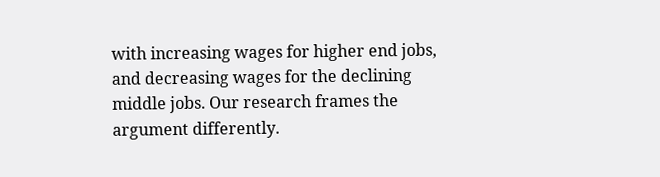with increasing wages for higher end jobs, and decreasing wages for the declining middle jobs. Our research frames the argument differently.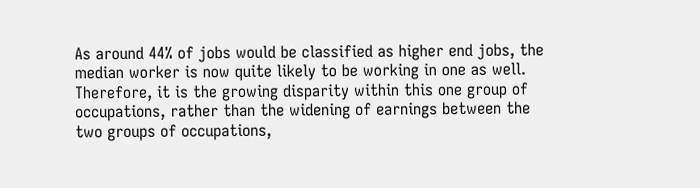As around 44% of jobs would be classified as higher end jobs, the median worker is now quite likely to be working in one as well. Therefore, it is the growing disparity within this one group of occupations, rather than the widening of earnings between the two groups of occupations,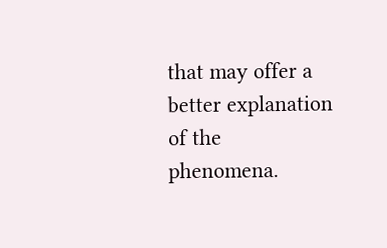that may offer a better explanation of the phenomena.